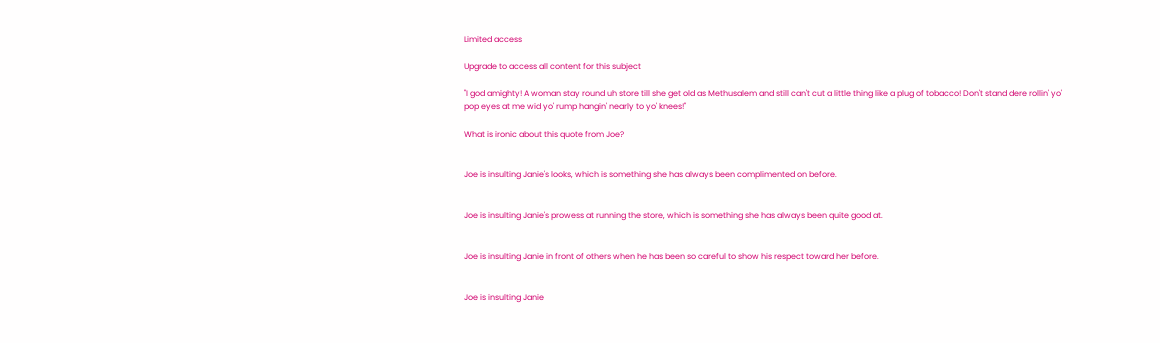Limited access

Upgrade to access all content for this subject

"I god amighty! A woman stay round uh store till she get old as Methusalem and still can't cut a little thing like a plug of tobacco! Don't stand dere rollin' yo' pop eyes at me wid yo' rump hangin' nearly to yo' knees!"

What is ironic about this quote from Joe?


Joe is insulting Janie's looks, which is something she has always been complimented on before.


Joe is insulting Janie's prowess at running the store, which is something she has always been quite good at.


Joe is insulting Janie in front of others when he has been so careful to show his respect toward her before.


Joe is insulting Janie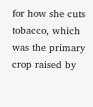for how she cuts tobacco, which was the primary crop raised by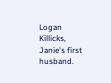Logan Killicks, Janie's first husband.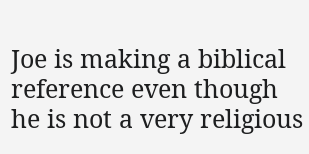Joe is making a biblical reference even though he is not a very religious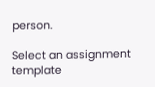person.

Select an assignment template